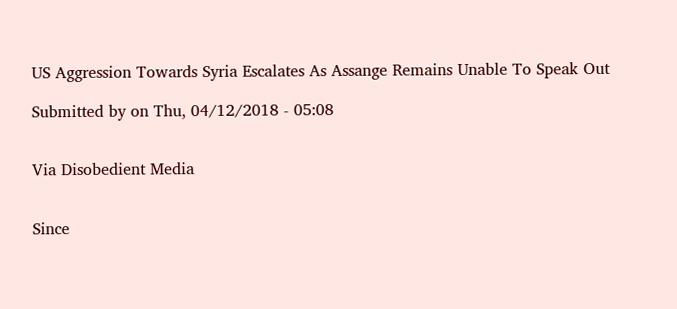US Aggression Towards Syria Escalates As Assange Remains Unable To Speak Out

Submitted by on Thu, 04/12/2018 - 05:08


Via Disobedient Media


Since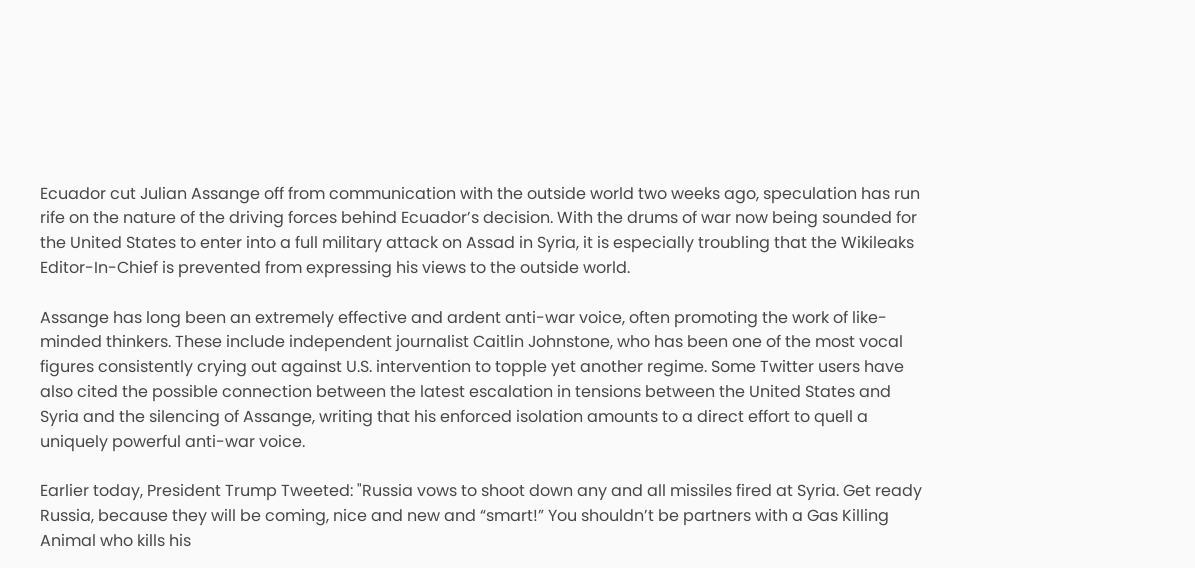Ecuador cut Julian Assange off from communication with the outside world two weeks ago, speculation has run rife on the nature of the driving forces behind Ecuador’s decision. With the drums of war now being sounded for the United States to enter into a full military attack on Assad in Syria, it is especially troubling that the Wikileaks Editor-In-Chief is prevented from expressing his views to the outside world.

Assange has long been an extremely effective and ardent anti-war voice, often promoting the work of like-minded thinkers. These include independent journalist Caitlin Johnstone, who has been one of the most vocal figures consistently crying out against U.S. intervention to topple yet another regime. Some Twitter users have also cited the possible connection between the latest escalation in tensions between the United States and Syria and the silencing of Assange, writing that his enforced isolation amounts to a direct effort to quell a uniquely powerful anti-war voice.

Earlier today, President Trump Tweeted: "Russia vows to shoot down any and all missiles fired at Syria. Get ready Russia, because they will be coming, nice and new and “smart!” You shouldn’t be partners with a Gas Killing Animal who kills his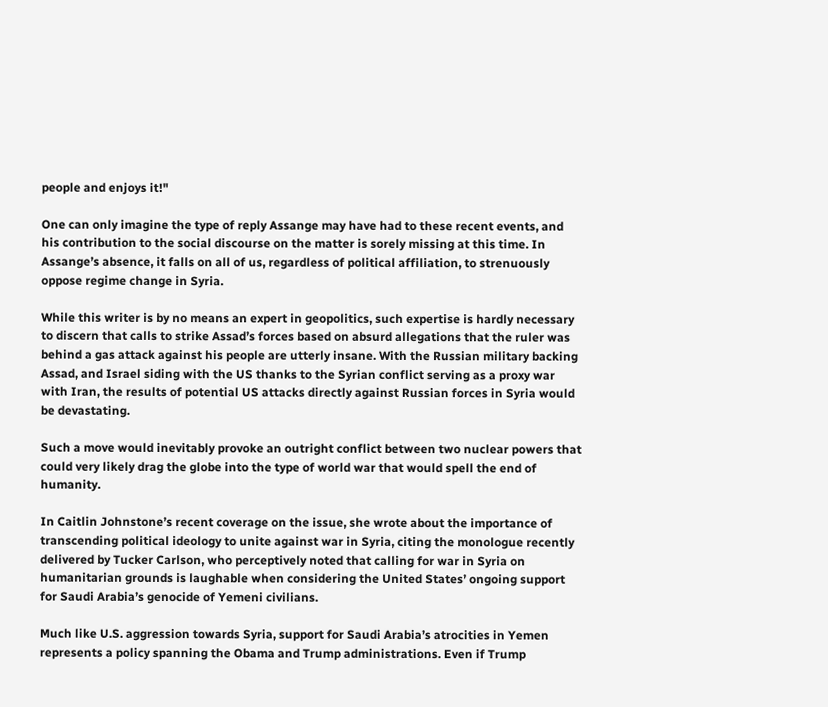people and enjoys it!"

One can only imagine the type of reply Assange may have had to these recent events, and his contribution to the social discourse on the matter is sorely missing at this time. In Assange’s absence, it falls on all of us, regardless of political affiliation, to strenuously oppose regime change in Syria.

While this writer is by no means an expert in geopolitics, such expertise is hardly necessary to discern that calls to strike Assad’s forces based on absurd allegations that the ruler was behind a gas attack against his people are utterly insane. With the Russian military backing Assad, and Israel siding with the US thanks to the Syrian conflict serving as a proxy war with Iran, the results of potential US attacks directly against Russian forces in Syria would be devastating.

Such a move would inevitably provoke an outright conflict between two nuclear powers that could very likely drag the globe into the type of world war that would spell the end of humanity.

In Caitlin Johnstone’s recent coverage on the issue, she wrote about the importance of transcending political ideology to unite against war in Syria, citing the monologue recently delivered by Tucker Carlson, who perceptively noted that calling for war in Syria on humanitarian grounds is laughable when considering the United States’ ongoing support for Saudi Arabia’s genocide of Yemeni civilians.

Much like U.S. aggression towards Syria, support for Saudi Arabia’s atrocities in Yemen represents a policy spanning the Obama and Trump administrations. Even if Trump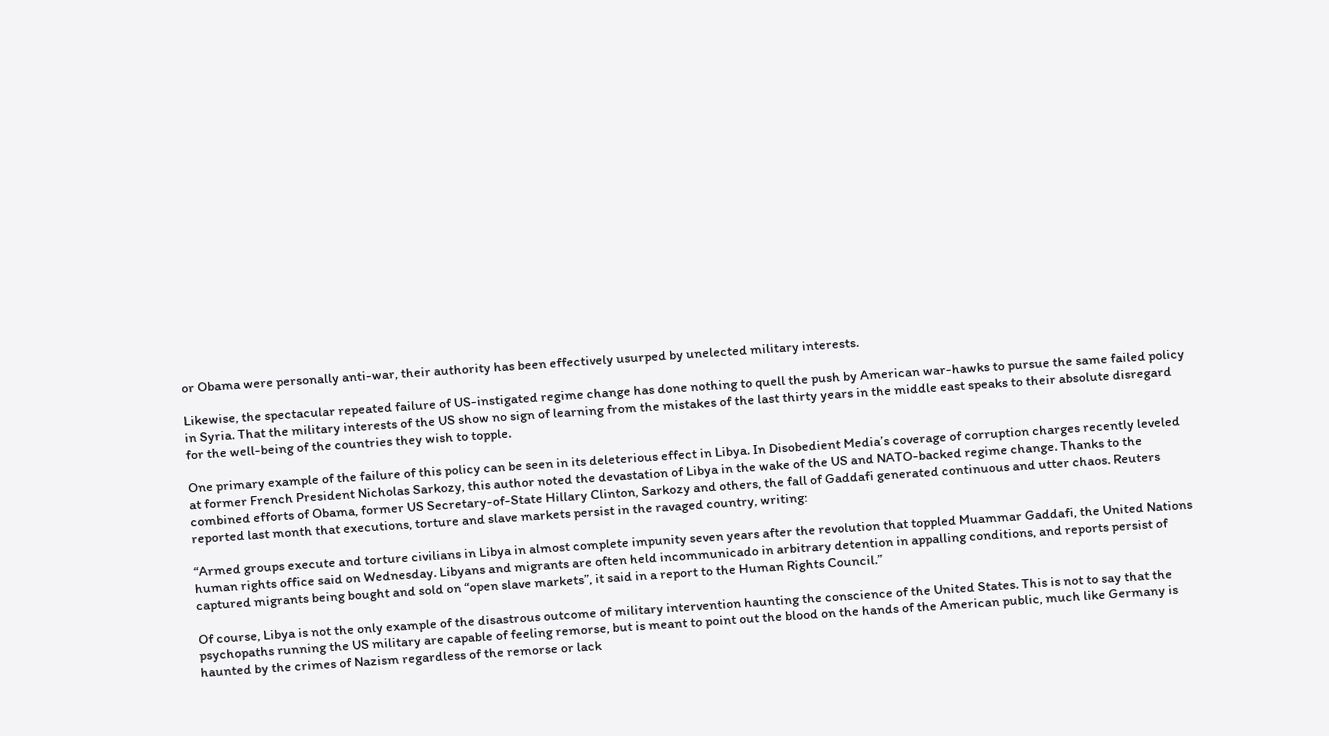or Obama were personally anti-war, their authority has been effectively usurped by unelected military interests.

Likewise, the spectacular repeated failure of US-instigated regime change has done nothing to quell the push by American war-hawks to pursue the same failed policy in Syria. That the military interests of the US show no sign of learning from the mistakes of the last thirty years in the middle east speaks to their absolute disregard for the well-being of the countries they wish to topple.

One primary example of the failure of this policy can be seen in its deleterious effect in Libya. In Disobedient Media’s coverage of corruption charges recently leveled at former French President Nicholas Sarkozy, this author noted the devastation of Libya in the wake of the US and NATO-backed regime change. Thanks to the combined efforts of Obama, former US Secretary-of-State Hillary Clinton, Sarkozy and others, the fall of Gaddafi generated continuous and utter chaos. Reuters reported last month that executions, torture and slave markets persist in the ravaged country, writing:

“Armed groups execute and torture civilians in Libya in almost complete impunity seven years after the revolution that toppled Muammar Gaddafi, the United Nations human rights office said on Wednesday. Libyans and migrants are often held incommunicado in arbitrary detention in appalling conditions, and reports persist of captured migrants being bought and sold on “open slave markets”, it said in a report to the Human Rights Council.”

Of course, Libya is not the only example of the disastrous outcome of military intervention haunting the conscience of the United States. This is not to say that the psychopaths running the US military are capable of feeling remorse, but is meant to point out the blood on the hands of the American public, much like Germany is haunted by the crimes of Nazism regardless of the remorse or lack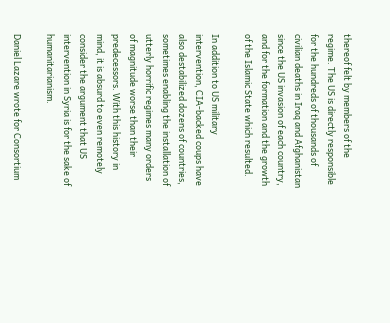thereof felt by members of the regime. The US is directly responsible for the hundreds of thousands of civilian deaths in Iraq and Afghanistan since the US invasion of each country, and for the formation and the growth of the Islamic State which resulted.

In addition to US military intervention, CIA-backed coups have also destabilized dozens of countries, sometimes enabling the installation of utterly horrific regimes many orders of magnitude worse than their predecessors. With this history in mind, it is absurd to even remotely consider the argument that US intervention in Syria is for the sake of humanitarianism.

Daniel Lazare wrote for Consortium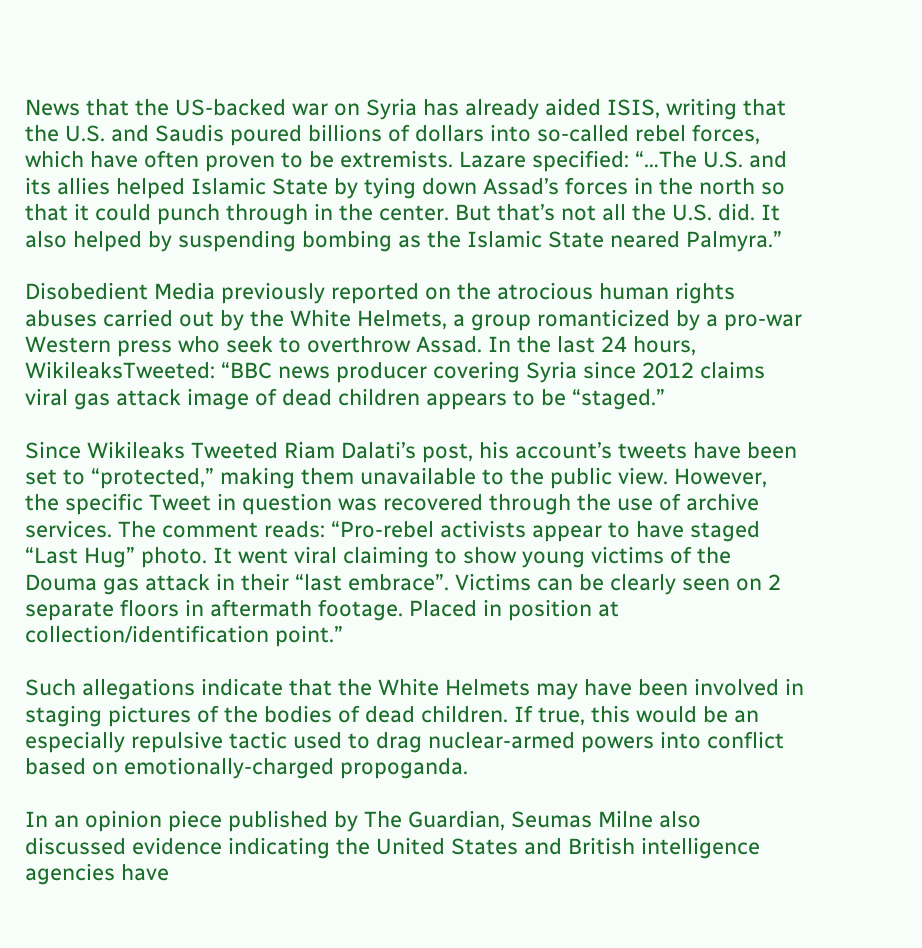News that the US-backed war on Syria has already aided ISIS, writing that the U.S. and Saudis poured billions of dollars into so-called rebel forces, which have often proven to be extremists. Lazare specified: “…The U.S. and its allies helped Islamic State by tying down Assad’s forces in the north so that it could punch through in the center. But that’s not all the U.S. did. It also helped by suspending bombing as the Islamic State neared Palmyra.”

Disobedient Media previously reported on the atrocious human rights abuses carried out by the White Helmets, a group romanticized by a pro-war Western press who seek to overthrow Assad. In the last 24 hours, WikileaksTweeted: “BBC news producer covering Syria since 2012 claims viral gas attack image of dead children appears to be “staged.”

Since Wikileaks Tweeted Riam Dalati’s post, his account’s tweets have been set to “protected,” making them unavailable to the public view. However, the specific Tweet in question was recovered through the use of archive services. The comment reads: “Pro-rebel activists appear to have staged “Last Hug” photo. It went viral claiming to show young victims of the Douma gas attack in their “last embrace”. Victims can be clearly seen on 2 separate floors in aftermath footage. Placed in position at collection/identification point.”

Such allegations indicate that the White Helmets may have been involved in staging pictures of the bodies of dead children. If true, this would be an especially repulsive tactic used to drag nuclear-armed powers into conflict based on emotionally-charged propoganda.

In an opinion piece published by The Guardian, Seumas Milne also discussed evidence indicating the United States and British intelligence agencies have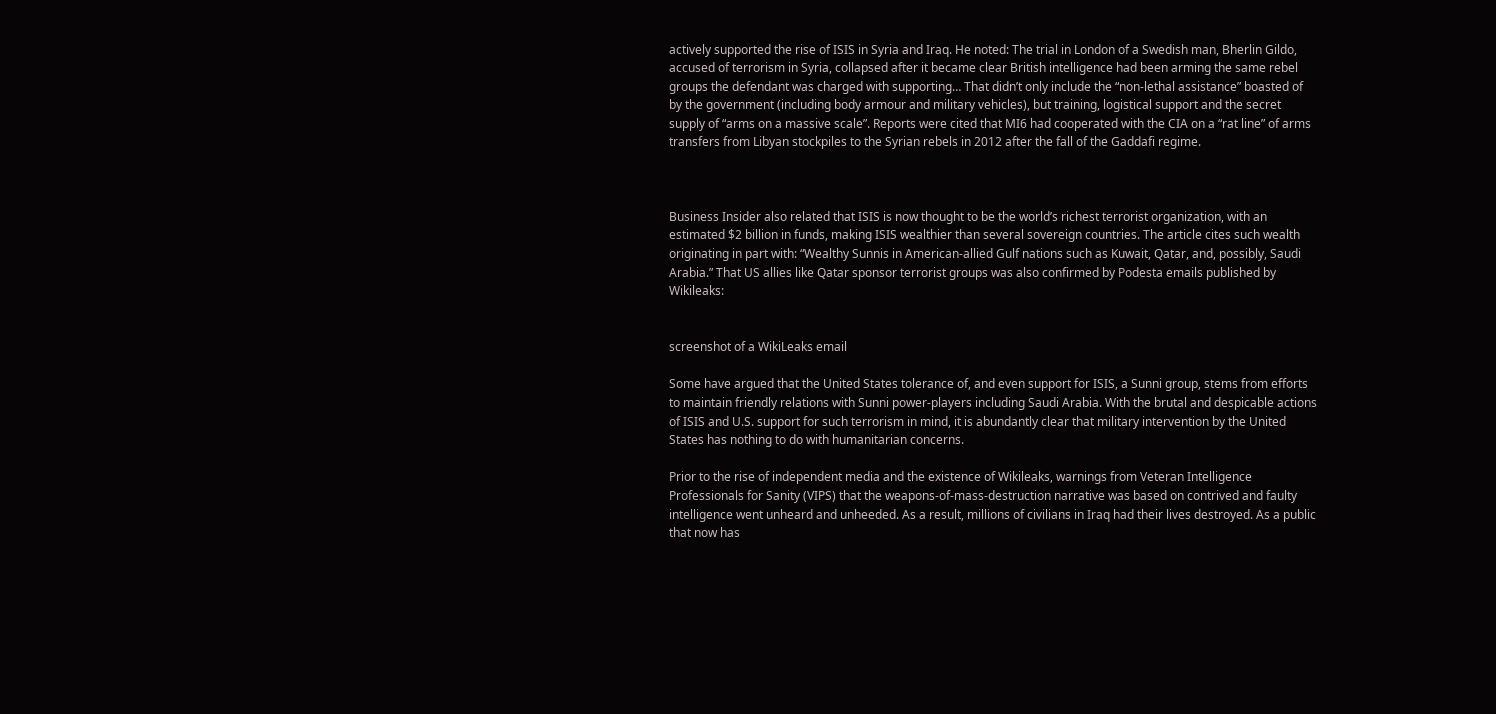actively supported the rise of ISIS in Syria and Iraq. He noted: The trial in London of a Swedish man, Bherlin Gildo, accused of terrorism in Syria, collapsed after it became clear British intelligence had been arming the same rebel groups the defendant was charged with supporting… That didn’t only include the “non-lethal assistance” boasted of by the government (including body armour and military vehicles), but training, logistical support and the secret supply of “arms on a massive scale”. Reports were cited that MI6 had cooperated with the CIA on a “rat line” of arms transfers from Libyan stockpiles to the Syrian rebels in 2012 after the fall of the Gaddafi regime.



Business Insider also related that ISIS is now thought to be the world’s richest terrorist organization, with an estimated $2 billion in funds, making ISIS wealthier than several sovereign countries. The article cites such wealth originating in part with: “Wealthy Sunnis in American-allied Gulf nations such as Kuwait, Qatar, and, possibly, Saudi Arabia.” That US allies like Qatar sponsor terrorist groups was also confirmed by Podesta emails published by Wikileaks:


screenshot of a WikiLeaks email

Some have argued that the United States tolerance of, and even support for ISIS, a Sunni group, stems from efforts to maintain friendly relations with Sunni power-players including Saudi Arabia. With the brutal and despicable actions of ISIS and U.S. support for such terrorism in mind, it is abundantly clear that military intervention by the United States has nothing to do with humanitarian concerns.

Prior to the rise of independent media and the existence of Wikileaks, warnings from Veteran Intelligence Professionals for Sanity (VIPS) that the weapons-of-mass-destruction narrative was based on contrived and faulty intelligence went unheard and unheeded. As a result, millions of civilians in Iraq had their lives destroyed. As a public that now has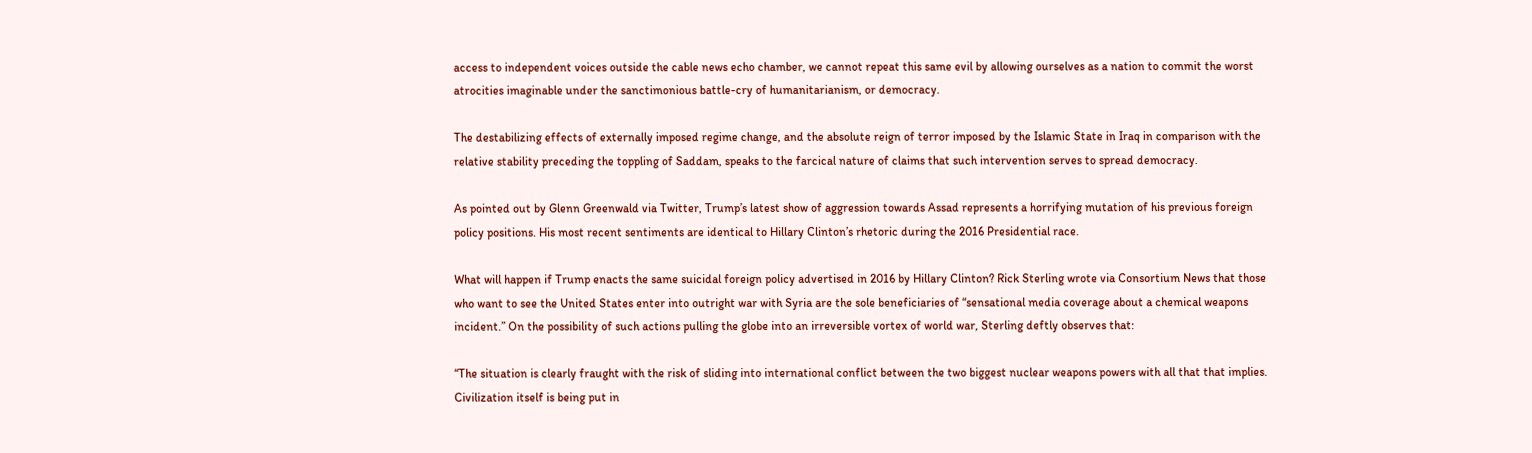access to independent voices outside the cable news echo chamber, we cannot repeat this same evil by allowing ourselves as a nation to commit the worst atrocities imaginable under the sanctimonious battle-cry of humanitarianism, or democracy.

The destabilizing effects of externally imposed regime change, and the absolute reign of terror imposed by the Islamic State in Iraq in comparison with the relative stability preceding the toppling of Saddam, speaks to the farcical nature of claims that such intervention serves to spread democracy.

As pointed out by Glenn Greenwald via Twitter, Trump’s latest show of aggression towards Assad represents a horrifying mutation of his previous foreign policy positions. His most recent sentiments are identical to Hillary Clinton’s rhetoric during the 2016 Presidential race.

What will happen if Trump enacts the same suicidal foreign policy advertised in 2016 by Hillary Clinton? Rick Sterling wrote via Consortium News that those who want to see the United States enter into outright war with Syria are the sole beneficiaries of “sensational media coverage about a chemical weapons incident.” On the possibility of such actions pulling the globe into an irreversible vortex of world war, Sterling deftly observes that:

“The situation is clearly fraught with the risk of sliding into international conflict between the two biggest nuclear weapons powers with all that that implies. Civilization itself is being put in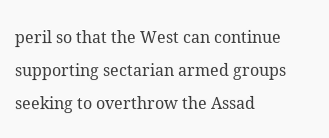peril so that the West can continue supporting sectarian armed groups seeking to overthrow the Assad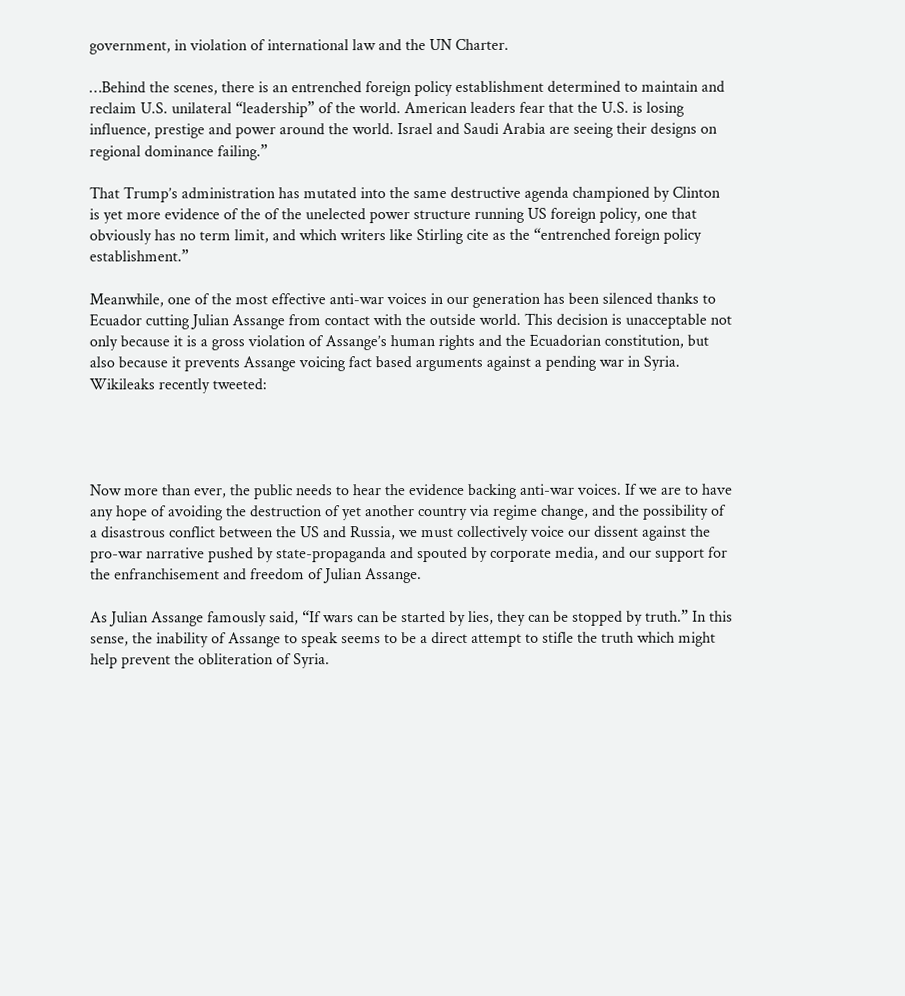government, in violation of international law and the UN Charter.

…Behind the scenes, there is an entrenched foreign policy establishment determined to maintain and reclaim U.S. unilateral “leadership” of the world. American leaders fear that the U.S. is losing influence, prestige and power around the world. Israel and Saudi Arabia are seeing their designs on regional dominance failing.”

That Trump’s administration has mutated into the same destructive agenda championed by Clinton is yet more evidence of the of the unelected power structure running US foreign policy, one that obviously has no term limit, and which writers like Stirling cite as the “entrenched foreign policy establishment.”

Meanwhile, one of the most effective anti-war voices in our generation has been silenced thanks to Ecuador cutting Julian Assange from contact with the outside world. This decision is unacceptable not only because it is a gross violation of Assange’s human rights and the Ecuadorian constitution, but also because it prevents Assange voicing fact based arguments against a pending war in Syria. Wikileaks recently tweeted:




Now more than ever, the public needs to hear the evidence backing anti-war voices. If we are to have any hope of avoiding the destruction of yet another country via regime change, and the possibility of a disastrous conflict between the US and Russia, we must collectively voice our dissent against the pro-war narrative pushed by state-propaganda and spouted by corporate media, and our support for the enfranchisement and freedom of Julian Assange.

As Julian Assange famously said, “If wars can be started by lies, they can be stopped by truth.” In this sense, the inability of Assange to speak seems to be a direct attempt to stifle the truth which might help prevent the obliteration of Syria.